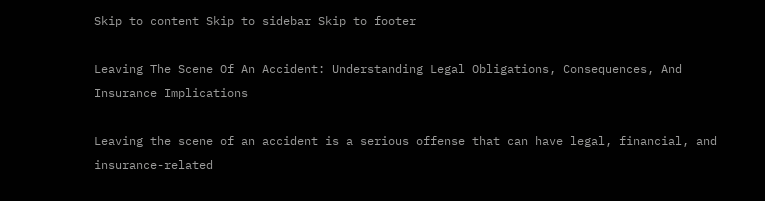Skip to content Skip to sidebar Skip to footer

Leaving The Scene Of An Accident: Understanding Legal Obligations, Consequences, And Insurance Implications

Leaving the scene of an accident is a serious offense that can have legal, financial, and insurance-related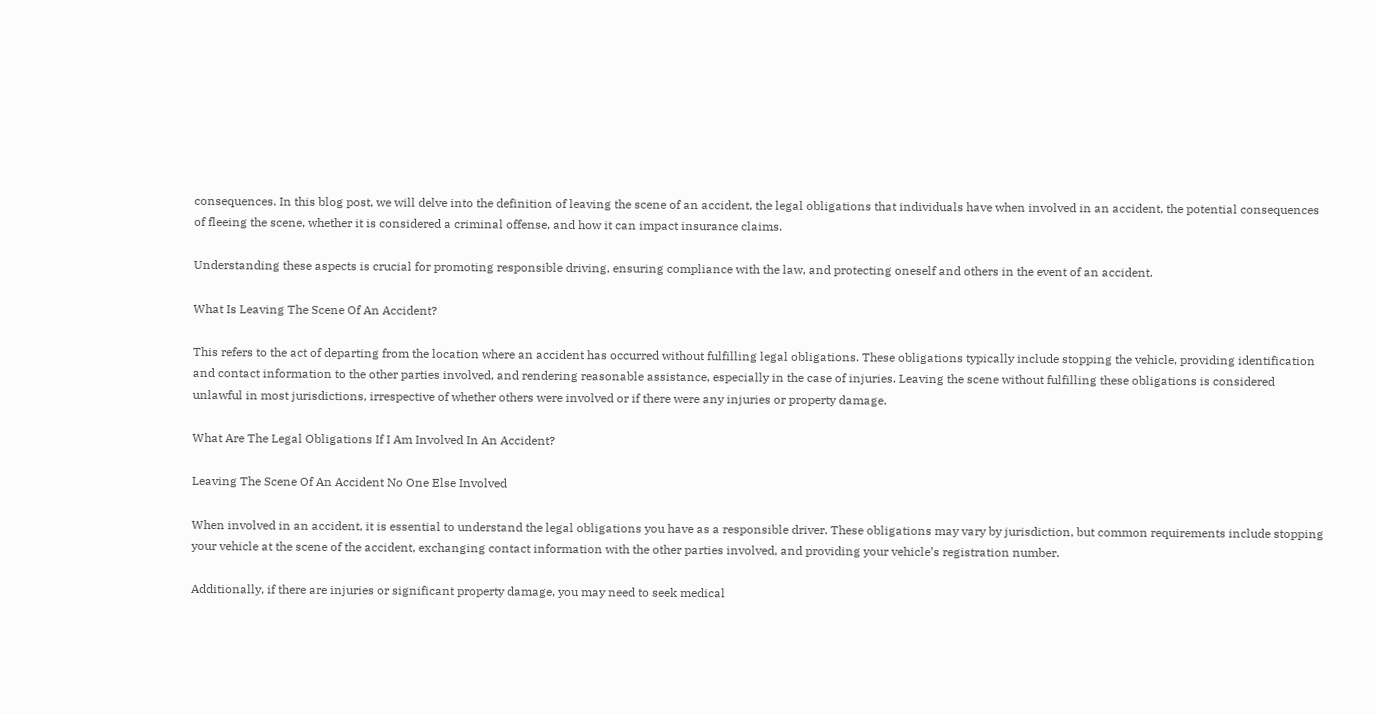consequences. In this blog post, we will delve into the definition of leaving the scene of an accident, the legal obligations that individuals have when involved in an accident, the potential consequences of fleeing the scene, whether it is considered a criminal offense, and how it can impact insurance claims.

Understanding these aspects is crucial for promoting responsible driving, ensuring compliance with the law, and protecting oneself and others in the event of an accident.

What Is Leaving The Scene Of An Accident?

This refers to the act of departing from the location where an accident has occurred without fulfilling legal obligations. These obligations typically include stopping the vehicle, providing identification and contact information to the other parties involved, and rendering reasonable assistance, especially in the case of injuries. Leaving the scene without fulfilling these obligations is considered unlawful in most jurisdictions, irrespective of whether others were involved or if there were any injuries or property damage.

What Are The Legal Obligations If I Am Involved In An Accident?

Leaving The Scene Of An Accident No One Else Involved

When involved in an accident, it is essential to understand the legal obligations you have as a responsible driver. These obligations may vary by jurisdiction, but common requirements include stopping your vehicle at the scene of the accident, exchanging contact information with the other parties involved, and providing your vehicle’s registration number.

Additionally, if there are injuries or significant property damage, you may need to seek medical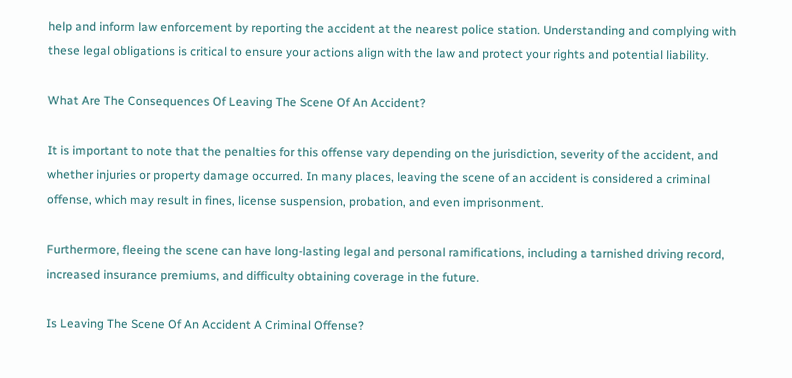help and inform law enforcement by reporting the accident at the nearest police station. Understanding and complying with these legal obligations is critical to ensure your actions align with the law and protect your rights and potential liability.

What Are The Consequences Of Leaving The Scene Of An Accident?

It is important to note that the penalties for this offense vary depending on the jurisdiction, severity of the accident, and whether injuries or property damage occurred. In many places, leaving the scene of an accident is considered a criminal offense, which may result in fines, license suspension, probation, and even imprisonment.

Furthermore, fleeing the scene can have long-lasting legal and personal ramifications, including a tarnished driving record, increased insurance premiums, and difficulty obtaining coverage in the future.

Is Leaving The Scene Of An Accident A Criminal Offense?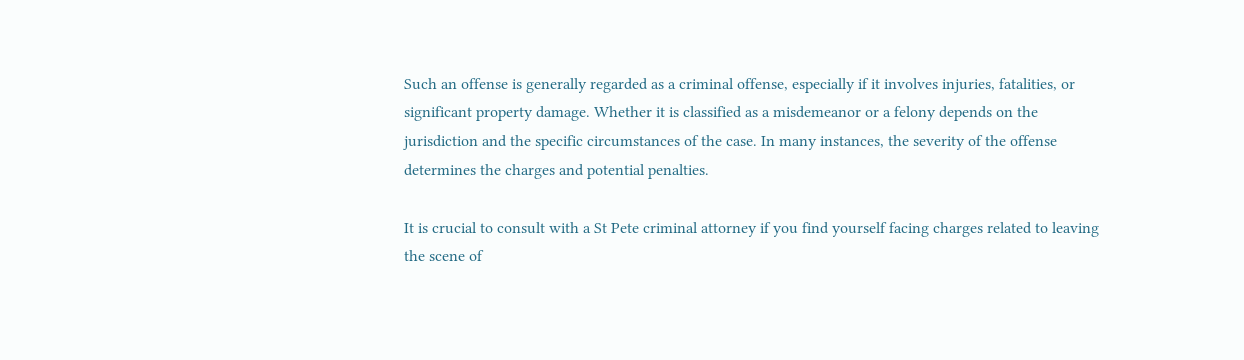Such an offense is generally regarded as a criminal offense, especially if it involves injuries, fatalities, or significant property damage. Whether it is classified as a misdemeanor or a felony depends on the jurisdiction and the specific circumstances of the case. In many instances, the severity of the offense determines the charges and potential penalties.

It is crucial to consult with a St Pete criminal attorney if you find yourself facing charges related to leaving the scene of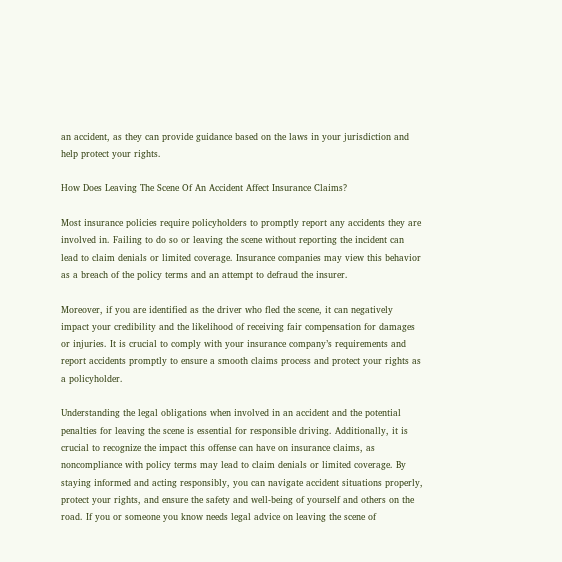an accident, as they can provide guidance based on the laws in your jurisdiction and help protect your rights.

How Does Leaving The Scene Of An Accident Affect Insurance Claims?

Most insurance policies require policyholders to promptly report any accidents they are involved in. Failing to do so or leaving the scene without reporting the incident can lead to claim denials or limited coverage. Insurance companies may view this behavior as a breach of the policy terms and an attempt to defraud the insurer.

Moreover, if you are identified as the driver who fled the scene, it can negatively impact your credibility and the likelihood of receiving fair compensation for damages or injuries. It is crucial to comply with your insurance company’s requirements and report accidents promptly to ensure a smooth claims process and protect your rights as a policyholder.

Understanding the legal obligations when involved in an accident and the potential penalties for leaving the scene is essential for responsible driving. Additionally, it is crucial to recognize the impact this offense can have on insurance claims, as noncompliance with policy terms may lead to claim denials or limited coverage. By staying informed and acting responsibly, you can navigate accident situations properly, protect your rights, and ensure the safety and well-being of yourself and others on the road. If you or someone you know needs legal advice on leaving the scene of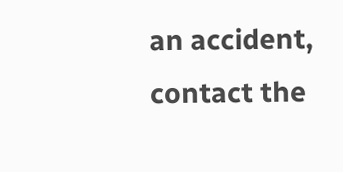an accident, contact the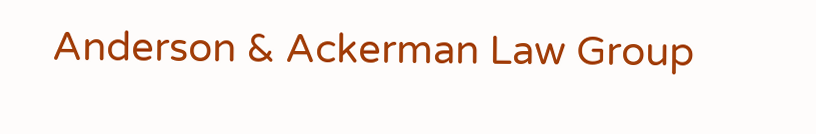Anderson & Ackerman Law Group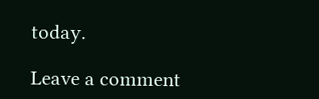today.

Leave a comment